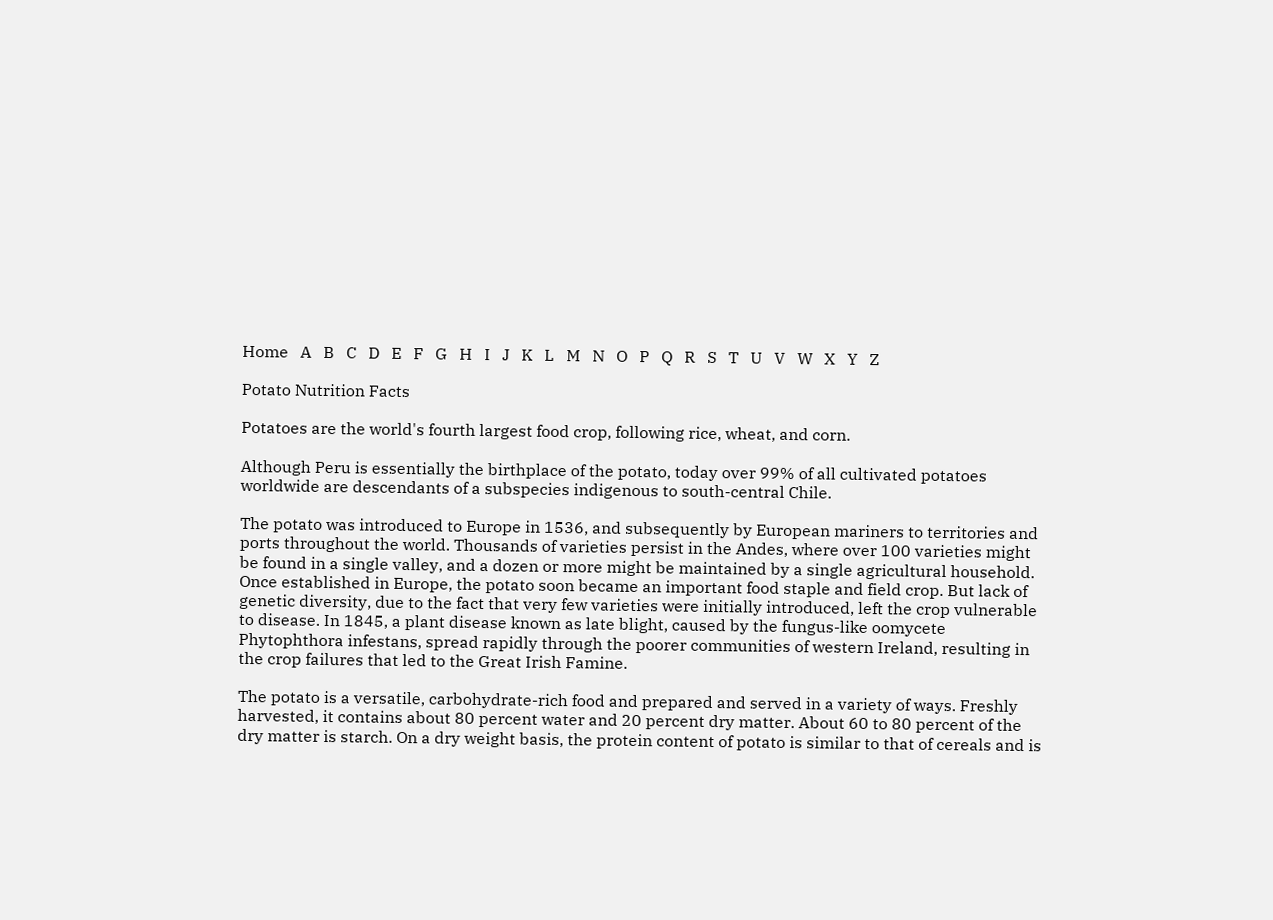Home   A   B   C   D   E   F   G   H   I   J   K   L   M   N   O   P   Q   R   S   T   U   V   W   X   Y   Z

Potato Nutrition Facts

Potatoes are the world's fourth largest food crop, following rice, wheat, and corn.

Although Peru is essentially the birthplace of the potato, today over 99% of all cultivated potatoes worldwide are descendants of a subspecies indigenous to south-central Chile.

The potato was introduced to Europe in 1536, and subsequently by European mariners to territories and ports throughout the world. Thousands of varieties persist in the Andes, where over 100 varieties might be found in a single valley, and a dozen or more might be maintained by a single agricultural household. Once established in Europe, the potato soon became an important food staple and field crop. But lack of genetic diversity, due to the fact that very few varieties were initially introduced, left the crop vulnerable to disease. In 1845, a plant disease known as late blight, caused by the fungus-like oomycete Phytophthora infestans, spread rapidly through the poorer communities of western Ireland, resulting in the crop failures that led to the Great Irish Famine.

The potato is a versatile, carbohydrate-rich food and prepared and served in a variety of ways. Freshly harvested, it contains about 80 percent water and 20 percent dry matter. About 60 to 80 percent of the dry matter is starch. On a dry weight basis, the protein content of potato is similar to that of cereals and is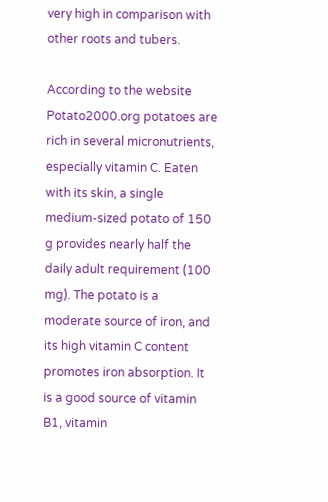very high in comparison with other roots and tubers.

According to the website Potato2000.org potatoes are rich in several micronutrients, especially vitamin C. Eaten with its skin, a single medium-sized potato of 150 g provides nearly half the daily adult requirement (100 mg). The potato is a moderate source of iron, and its high vitamin C content promotes iron absorption. It is a good source of vitamin B1, vitamin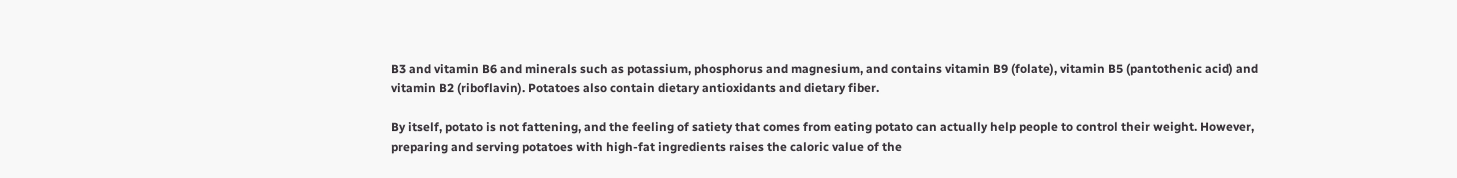B3 and vitamin B6 and minerals such as potassium, phosphorus and magnesium, and contains vitamin B9 (folate), vitamin B5 (pantothenic acid) and vitamin B2 (riboflavin). Potatoes also contain dietary antioxidants and dietary fiber.

By itself, potato is not fattening, and the feeling of satiety that comes from eating potato can actually help people to control their weight. However, preparing and serving potatoes with high-fat ingredients raises the caloric value of the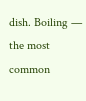dish. Boiling — the most common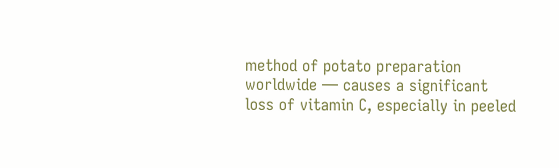method of potato preparation worldwide — causes a significant loss of vitamin C, especially in peeled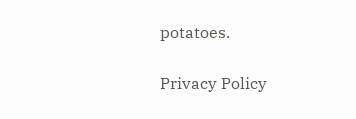potatoes.

Privacy Policy